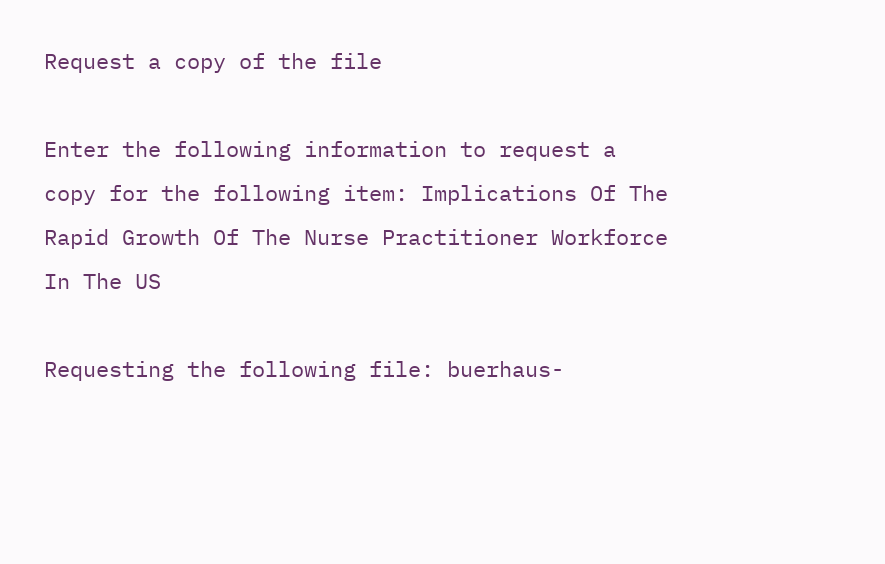Request a copy of the file

Enter the following information to request a copy for the following item: Implications Of The Rapid Growth Of The Nurse Practitioner Workforce In The US

Requesting the following file: buerhaus-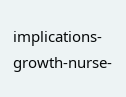implications-growth-nurse-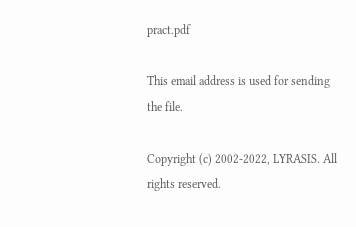pract.pdf

This email address is used for sending the file.

Copyright (c) 2002-2022, LYRASIS. All rights reserved.